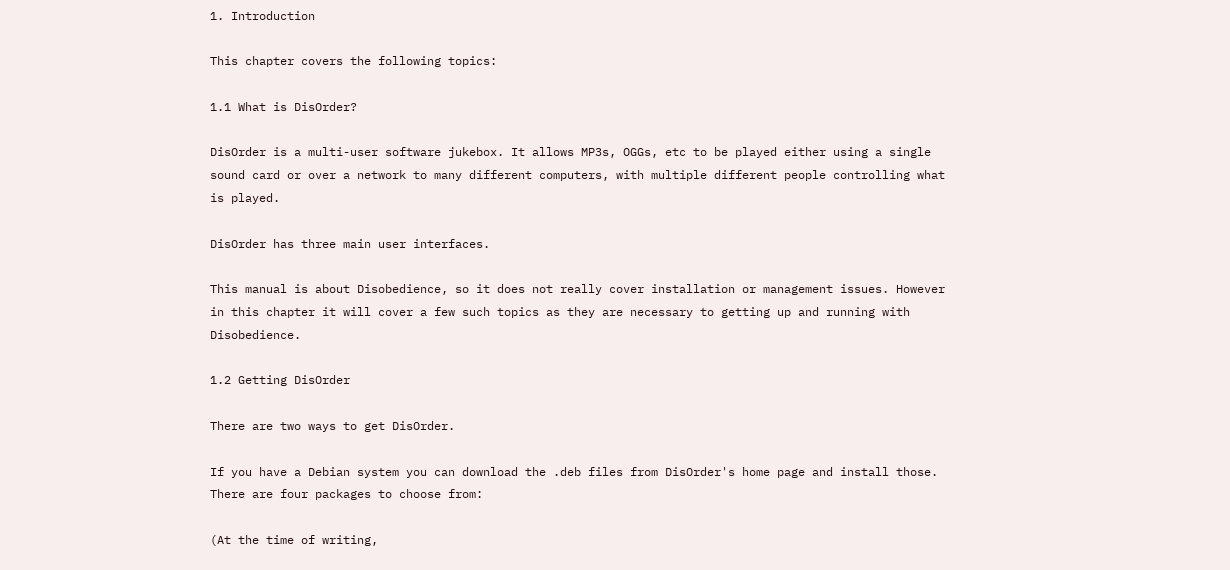1. Introduction

This chapter covers the following topics:

1.1 What is DisOrder?

DisOrder is a multi-user software jukebox. It allows MP3s, OGGs, etc to be played either using a single sound card or over a network to many different computers, with multiple different people controlling what is played.

DisOrder has three main user interfaces.

This manual is about Disobedience, so it does not really cover installation or management issues. However in this chapter it will cover a few such topics as they are necessary to getting up and running with Disobedience.

1.2 Getting DisOrder

There are two ways to get DisOrder.

If you have a Debian system you can download the .deb files from DisOrder's home page and install those. There are four packages to choose from:

(At the time of writing,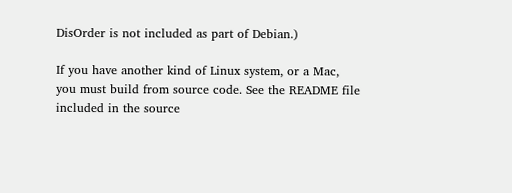DisOrder is not included as part of Debian.)

If you have another kind of Linux system, or a Mac, you must build from source code. See the README file included in the source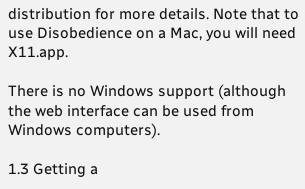distribution for more details. Note that to use Disobedience on a Mac, you will need X11.app.

There is no Windows support (although the web interface can be used from Windows computers).

1.3 Getting a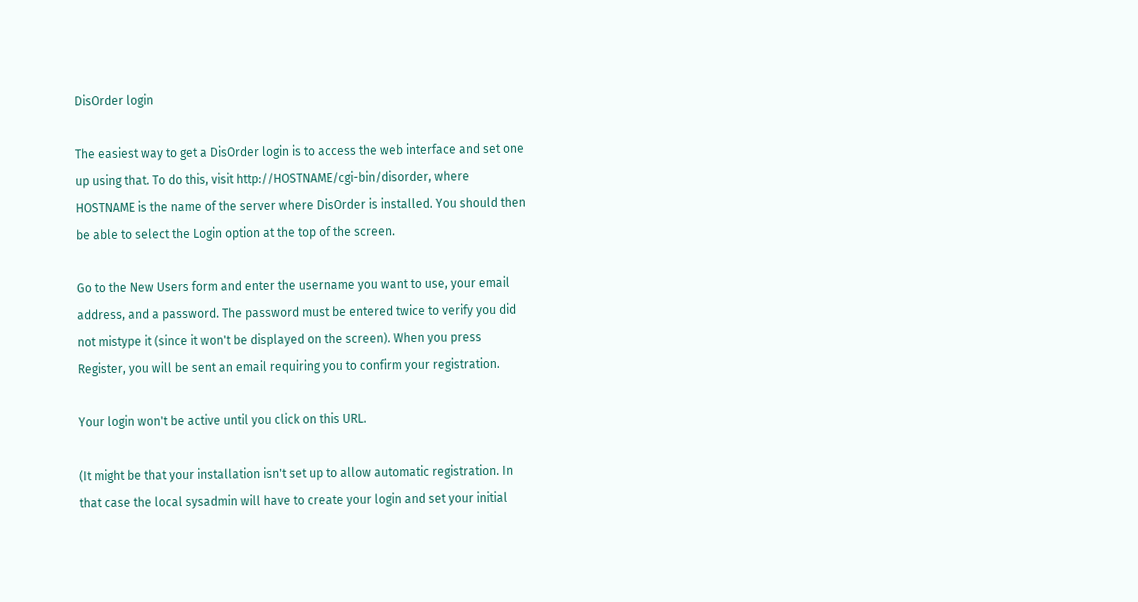DisOrder login

The easiest way to get a DisOrder login is to access the web interface and set one up using that. To do this, visit http://HOSTNAME/cgi-bin/disorder, where HOSTNAME is the name of the server where DisOrder is installed. You should then be able to select the Login option at the top of the screen.

Go to the New Users form and enter the username you want to use, your email address, and a password. The password must be entered twice to verify you did not mistype it (since it won't be displayed on the screen). When you press Register, you will be sent an email requiring you to confirm your registration.

Your login won't be active until you click on this URL.

(It might be that your installation isn't set up to allow automatic registration. In that case the local sysadmin will have to create your login and set your initial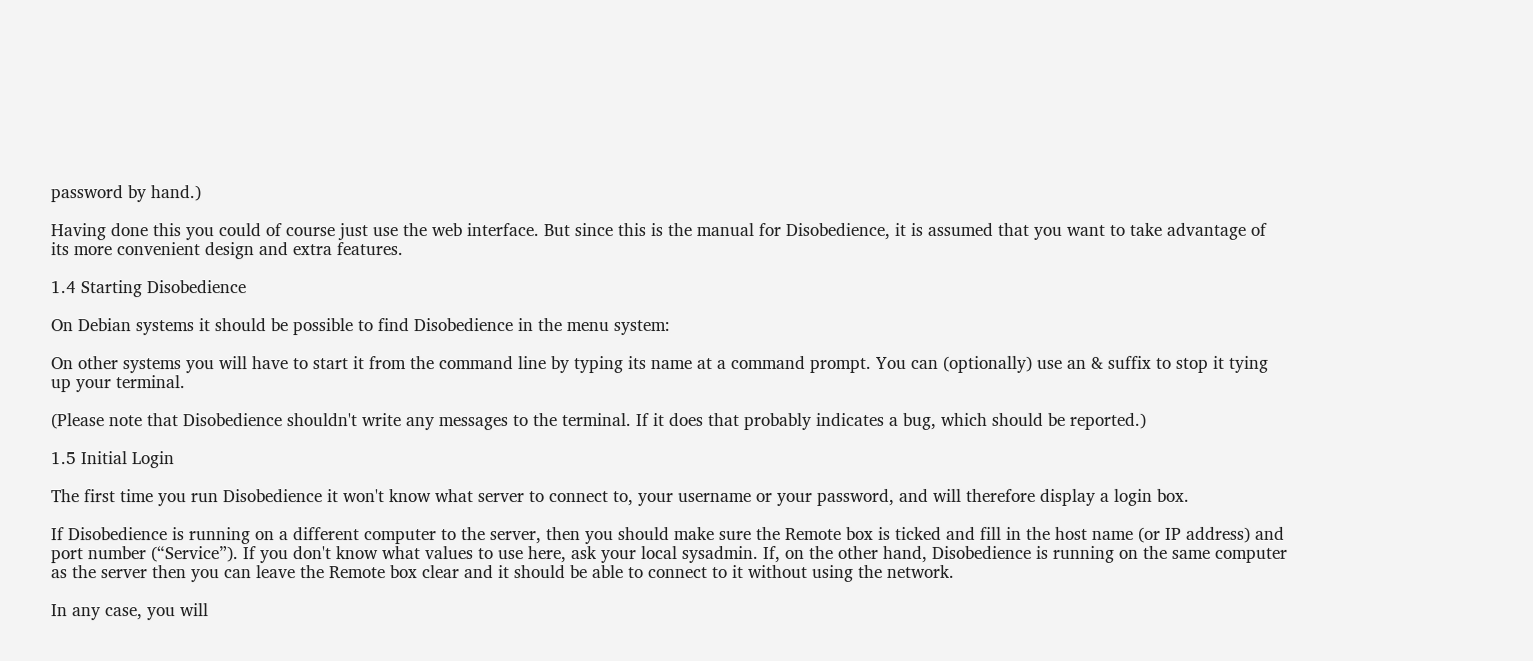password by hand.)

Having done this you could of course just use the web interface. But since this is the manual for Disobedience, it is assumed that you want to take advantage of its more convenient design and extra features.

1.4 Starting Disobedience

On Debian systems it should be possible to find Disobedience in the menu system:

On other systems you will have to start it from the command line by typing its name at a command prompt. You can (optionally) use an & suffix to stop it tying up your terminal.

(Please note that Disobedience shouldn't write any messages to the terminal. If it does that probably indicates a bug, which should be reported.)

1.5 Initial Login

The first time you run Disobedience it won't know what server to connect to, your username or your password, and will therefore display a login box.

If Disobedience is running on a different computer to the server, then you should make sure the Remote box is ticked and fill in the host name (or IP address) and port number (“Service”). If you don't know what values to use here, ask your local sysadmin. If, on the other hand, Disobedience is running on the same computer as the server then you can leave the Remote box clear and it should be able to connect to it without using the network.

In any case, you will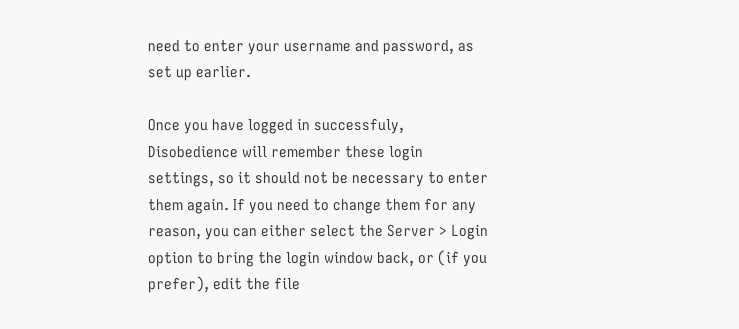need to enter your username and password, as set up earlier.

Once you have logged in successfuly, Disobedience will remember these login settings, so it should not be necessary to enter them again. If you need to change them for any reason, you can either select the Server > Login option to bring the login window back, or (if you prefer), edit the file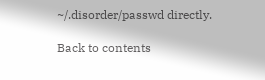~/.disorder/passwd directly.

Back to contents